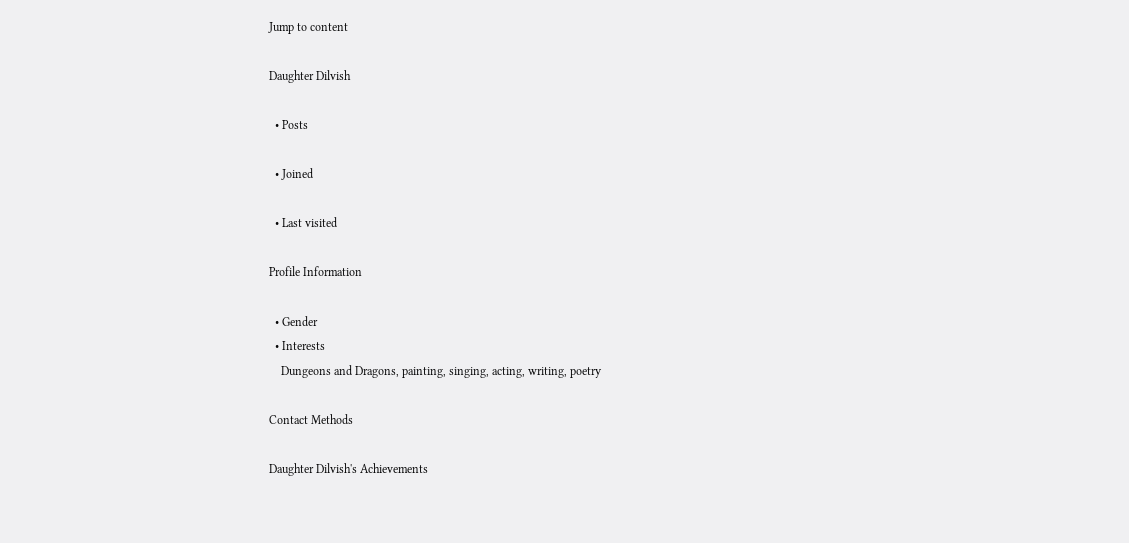Jump to content

Daughter Dilvish

  • Posts

  • Joined

  • Last visited

Profile Information

  • Gender
  • Interests
    Dungeons and Dragons, painting, singing, acting, writing, poetry

Contact Methods

Daughter Dilvish's Achievements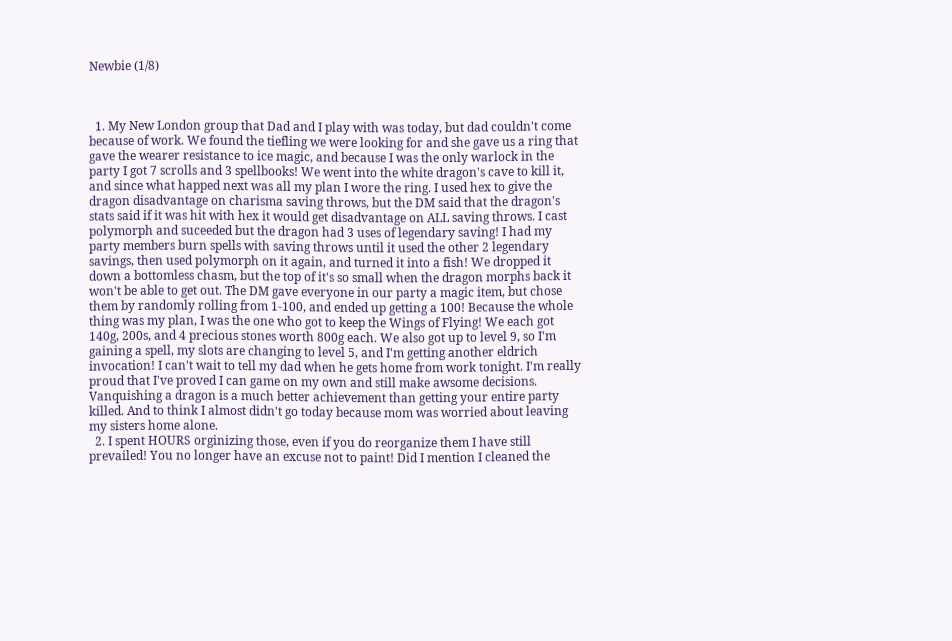Newbie (1/8)



  1. My New London group that Dad and I play with was today, but dad couldn't come because of work. We found the tiefling we were looking for and she gave us a ring that gave the wearer resistance to ice magic, and because I was the only warlock in the party I got 7 scrolls and 3 spellbooks! We went into the white dragon's cave to kill it, and since what happed next was all my plan I wore the ring. I used hex to give the dragon disadvantage on charisma saving throws, but the DM said that the dragon's stats said if it was hit with hex it would get disadvantage on ALL saving throws. I cast polymorph and suceeded but the dragon had 3 uses of legendary saving! I had my party members burn spells with saving throws until it used the other 2 legendary savings, then used polymorph on it again, and turned it into a fish! We dropped it down a bottomless chasm, but the top of it's so small when the dragon morphs back it won't be able to get out. The DM gave everyone in our party a magic item, but chose them by randomly rolling from 1-100, and ended up getting a 100! Because the whole thing was my plan, I was the one who got to keep the Wings of Flying! We each got 140g, 200s, and 4 precious stones worth 800g each. We also got up to level 9, so I'm gaining a spell, my slots are changing to level 5, and I'm getting another eldrich invocation! I can't wait to tell my dad when he gets home from work tonight. I'm really proud that I've proved I can game on my own and still make awsome decisions. Vanquishing a dragon is a much better achievement than getting your entire party killed. And to think I almost didn't go today because mom was worried about leaving my sisters home alone.
  2. I spent HOURS orginizing those, even if you do reorganize them I have still prevailed! You no longer have an excuse not to paint! Did I mention I cleaned the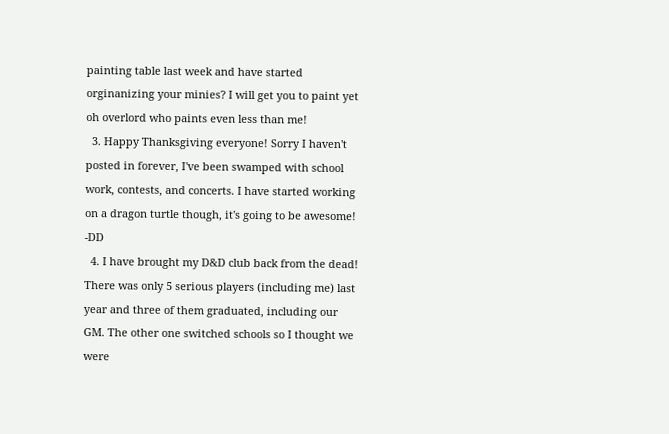painting table last week and have started orginanizing your minies? I will get you to paint yet oh overlord who paints even less than me!
  3. Happy Thanksgiving everyone! Sorry I haven't posted in forever, I've been swamped with school work, contests, and concerts. I have started working on a dragon turtle though, it's going to be awesome! -DD
  4. I have brought my D&D club back from the dead! There was only 5 serious players (including me) last year and three of them graduated, including our GM. The other one switched schools so I thought we were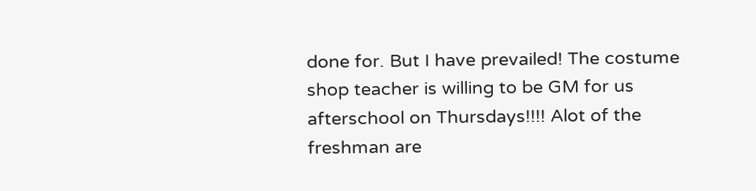done for. But I have prevailed! The costume shop teacher is willing to be GM for us afterschool on Thursdays!!!! Alot of the freshman are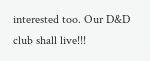interested too. Our D&D club shall live!!!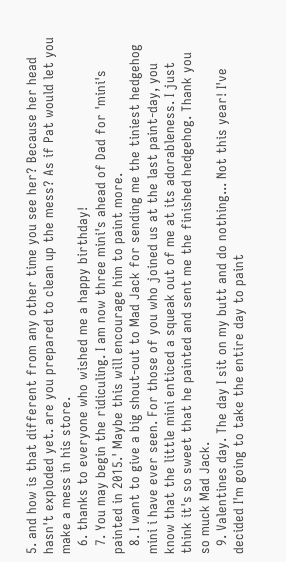5. and how is that different from any other time you see her? Because her head hasn't exploded yet. are you prepared to clean up the mess? As if Pat would let you make a mess in his store.
  6. thanks to everyone who wished me a happy birthday!
  7. You may begin the ridiculing. I am now three mini's ahead of Dad for 'mini's painted in 2015.' Maybe this will encourage him to paint more.
  8. I want to give a big shout-out to Mad Jack for sending me the tiniest hedgehog mini i have ever seen. For those of you who joined us at the last paint-day, you know that the little mini enticed a squeak out of me at its adorableness. I just think it's so sweet that he painted and sent me the finished hedgehog. Thank you so muck Mad Jack.
  9. Valentines day. The day I sit on my butt and do nothing... Not this year! I've decided I'm going to take the entire day to paint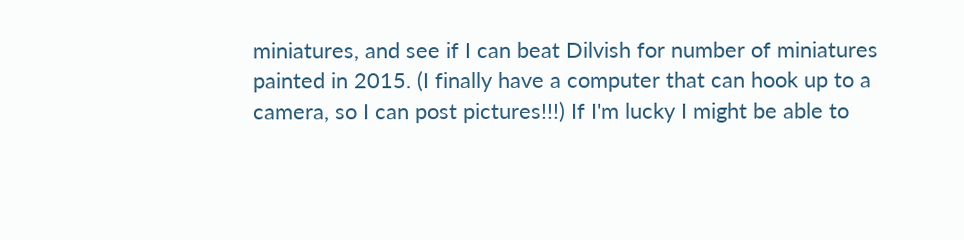miniatures, and see if I can beat Dilvish for number of miniatures painted in 2015. (I finally have a computer that can hook up to a camera, so I can post pictures!!!) If I'm lucky I might be able to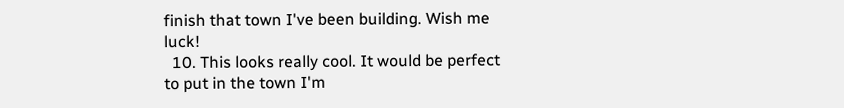finish that town I've been building. Wish me luck!
  10. This looks really cool. It would be perfect to put in the town I'm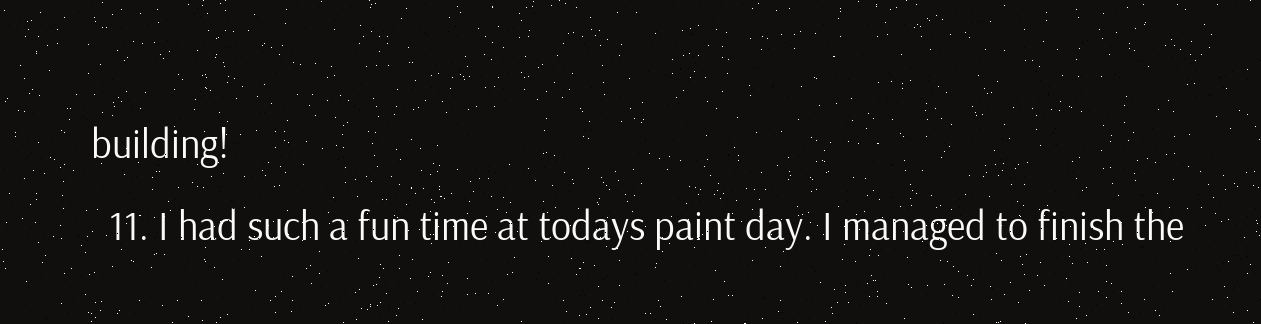building!
  11. I had such a fun time at todays paint day. I managed to finish the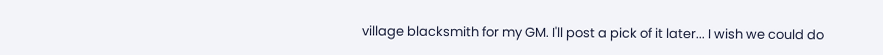village blacksmith for my GM. I'll post a pick of it later... I wish we could do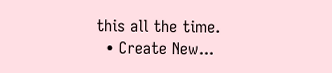this all the time.
  • Create New...